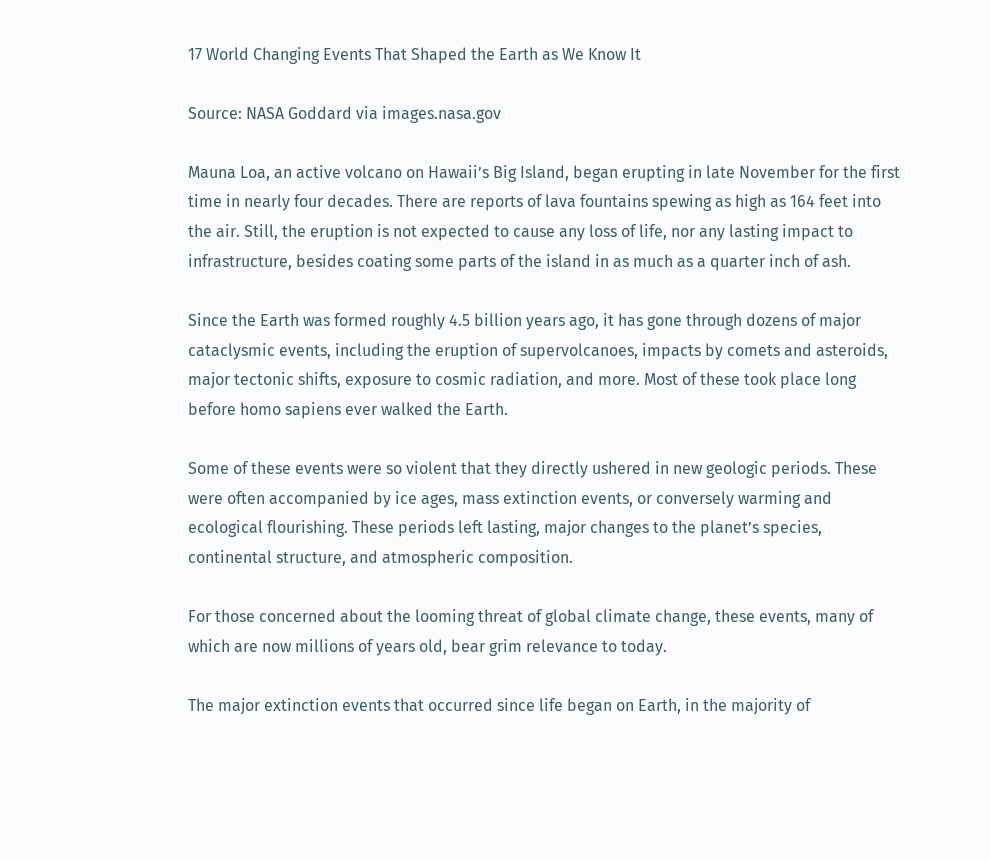17 World Changing Events That Shaped the Earth as We Know It

Source: NASA Goddard via images.nasa.gov

Mauna Loa, an active volcano on Hawaii’s Big Island, began erupting in late November for the first time in nearly four decades. There are reports of lava fountains spewing as high as 164 feet into the air. Still, the eruption is not expected to cause any loss of life, nor any lasting impact to infrastructure, besides coating some parts of the island in as much as a quarter inch of ash.

Since the Earth was formed roughly 4.5 billion years ago, it has gone through dozens of major cataclysmic events, including the eruption of supervolcanoes, impacts by comets and asteroids, major tectonic shifts, exposure to cosmic radiation, and more. Most of these took place long before homo sapiens ever walked the Earth.

Some of these events were so violent that they directly ushered in new geologic periods. These were often accompanied by ice ages, mass extinction events, or conversely warming and ecological flourishing. These periods left lasting, major changes to the planet’s species, continental structure, and atmospheric composition.

For those concerned about the looming threat of global climate change, these events, many of which are now millions of years old, bear grim relevance to today.

The major extinction events that occurred since life began on Earth, in the majority of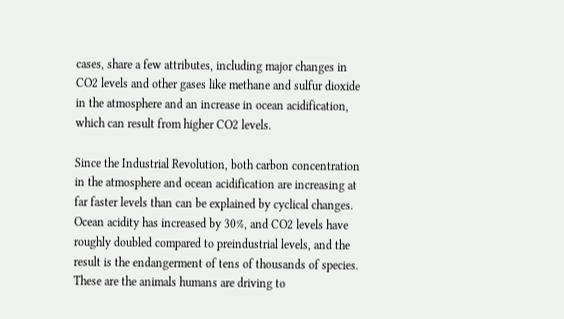cases, share a few attributes, including major changes in CO2 levels and other gases like methane and sulfur dioxide in the atmosphere and an increase in ocean acidification, which can result from higher CO2 levels.

Since the Industrial Revolution, both carbon concentration in the atmosphere and ocean acidification are increasing at far faster levels than can be explained by cyclical changes. Ocean acidity has increased by 30%, and CO2 levels have roughly doubled compared to preindustrial levels, and the result is the endangerment of tens of thousands of species. These are the animals humans are driving to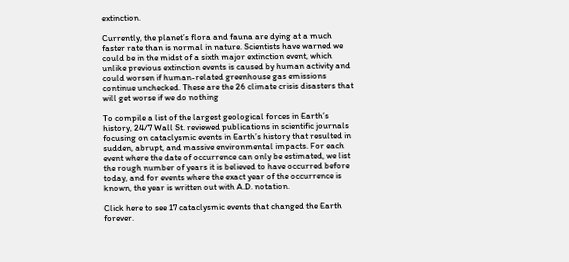extinction.

Currently, the planet’s flora and fauna are dying at a much faster rate than is normal in nature. Scientists have warned we could be in the midst of a sixth major extinction event, which unlike previous extinction events is caused by human activity and could worsen if human-related greenhouse gas emissions continue unchecked. These are the 26 climate crisis disasters that will get worse if we do nothing

To compile a list of the largest geological forces in Earth’s history, 24/7 Wall St. reviewed publications in scientific journals focusing on cataclysmic events in Earth’s history that resulted in sudden, abrupt, and massive environmental impacts. For each event where the date of occurrence can only be estimated, we list the rough number of years it is believed to have occurred before today, and for events where the exact year of the occurrence is known, the year is written out with A.D. notation.

Click here to see 17 cataclysmic events that changed the Earth forever.